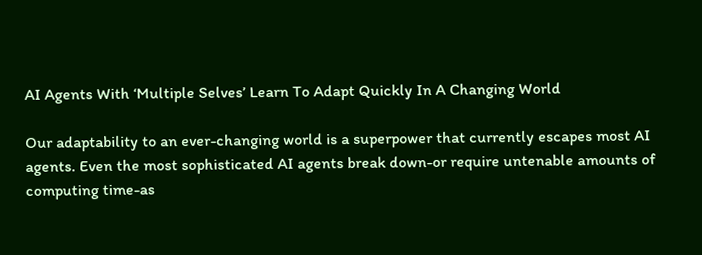AI Agents With ‘Multiple Selves’ Learn To Adapt Quickly In A Changing World

Our adaptability to an ever-changing world is a superpower that currently escapes most AI agents. Even the most sophisticated AI agents break down-or require untenable amounts of computing time-as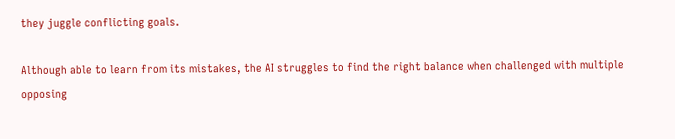they juggle conflicting goals.

Although able to learn from its mistakes, the AI struggles to find the right balance when challenged with multiple opposing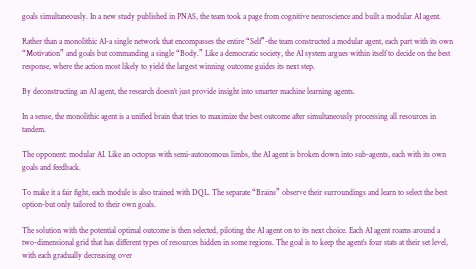goals simultaneously. In a new study published in PNAS, the team took a page from cognitive neuroscience and built a modular AI agent.

Rather than a monolithic AI-a single network that encompasses the entire “Self”-the team constructed a modular agent, each part with its own “Motivation” and goals but commanding a single “Body.” Like a democratic society, the AI system argues within itself to decide on the best response, where the action most likely to yield the largest winning outcome guides its next step.

By deconstructing an AI agent, the research doesn’t just provide insight into smarter machine learning agents.

In a sense, the monolithic agent is a unified brain that tries to maximize the best outcome after simultaneously processing all resources in tandem.

The opponent: modular AI. Like an octopus with semi-autonomous limbs, the AI agent is broken down into sub-agents, each with its own goals and feedback.

To make it a fair fight, each module is also trained with DQL. The separate “Brains” observe their surroundings and learn to select the best option-but only tailored to their own goals.

The solution with the potential optimal outcome is then selected, piloting the AI agent on to its next choice. Each AI agent roams around a two-dimensional grid that has different types of resources hidden in some regions. The goal is to keep the agent’s four stats at their set level, with each gradually decreasing over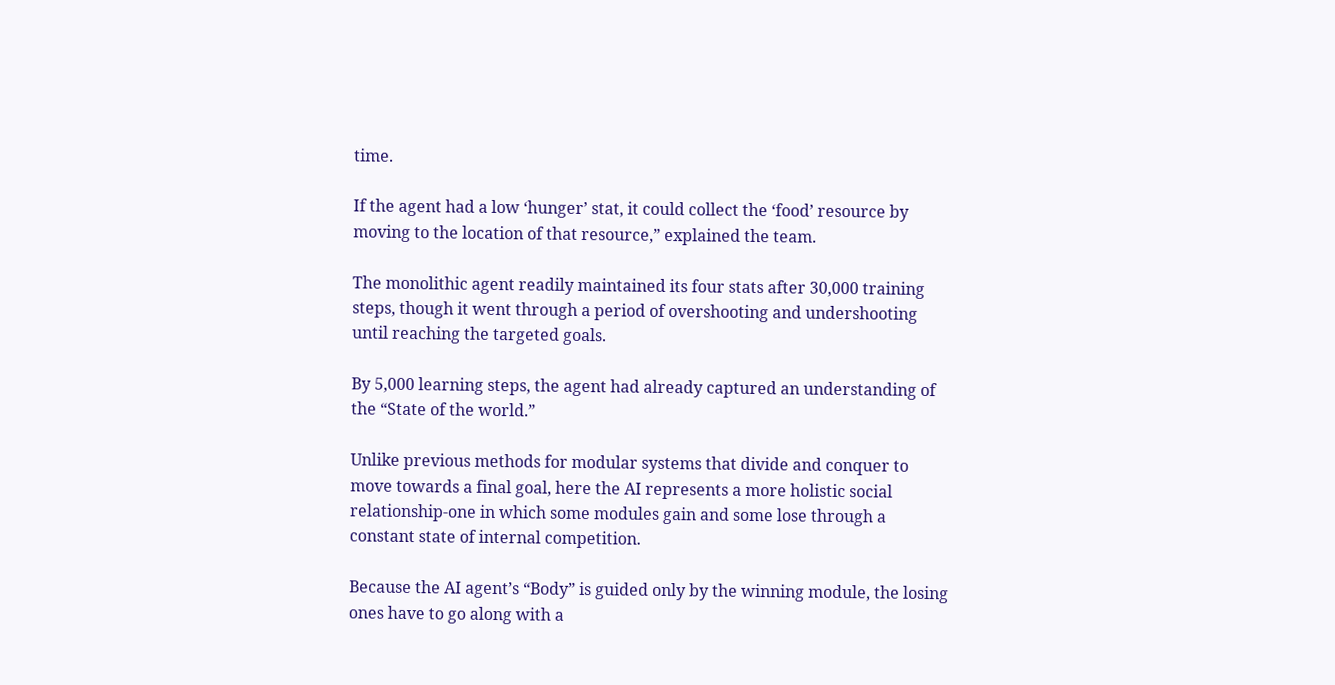time.

If the agent had a low ‘hunger’ stat, it could collect the ‘food’ resource by moving to the location of that resource,” explained the team.

The monolithic agent readily maintained its four stats after 30,000 training steps, though it went through a period of overshooting and undershooting until reaching the targeted goals.

By 5,000 learning steps, the agent had already captured an understanding of the “State of the world.”

Unlike previous methods for modular systems that divide and conquer to move towards a final goal, here the AI represents a more holistic social relationship-one in which some modules gain and some lose through a constant state of internal competition.

Because the AI agent’s “Body” is guided only by the winning module, the losing ones have to go along with a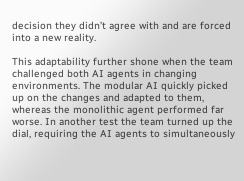decision they didn’t agree with and are forced into a new reality.

This adaptability further shone when the team challenged both AI agents in changing environments. The modular AI quickly picked up on the changes and adapted to them, whereas the monolithic agent performed far worse. In another test the team turned up the dial, requiring the AI agents to simultaneously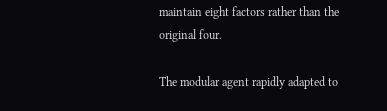maintain eight factors rather than the original four.

The modular agent rapidly adapted to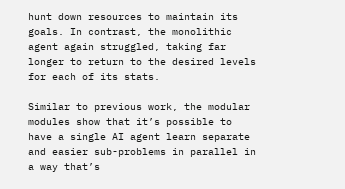hunt down resources to maintain its goals. In contrast, the monolithic agent again struggled, taking far longer to return to the desired levels for each of its stats.

Similar to previous work, the modular modules show that it’s possible to have a single AI agent learn separate and easier sub-problems in parallel in a way that’s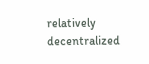relatively decentralized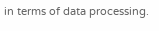in terms of data processing.